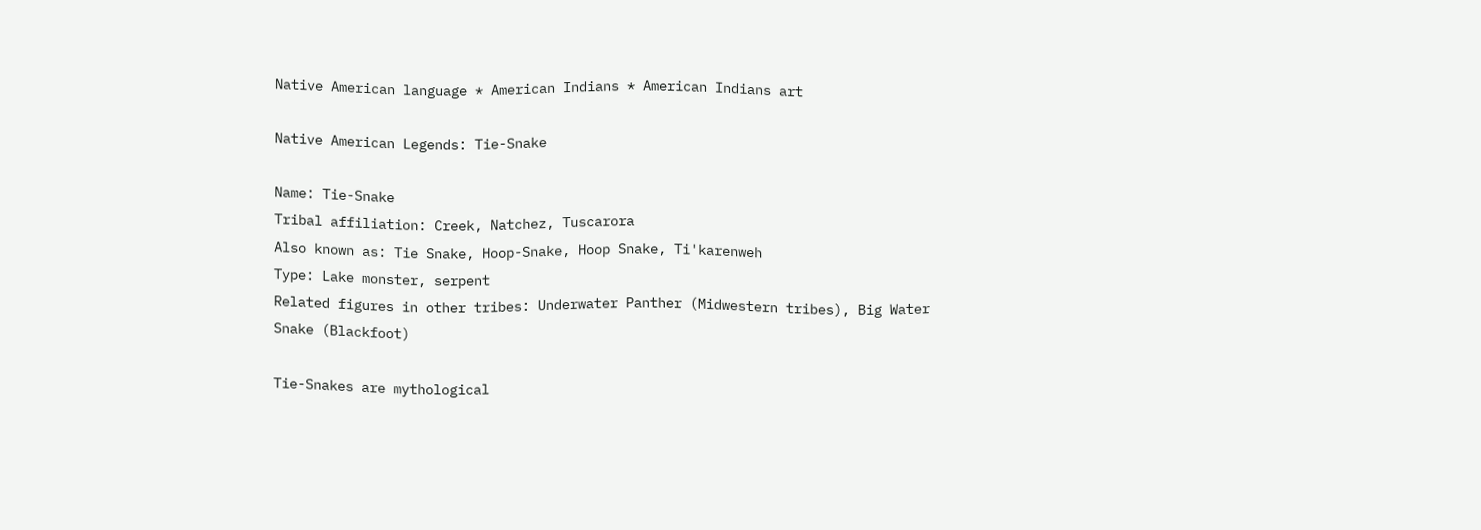Native American language * American Indians * American Indians art

Native American Legends: Tie-Snake

Name: Tie-Snake
Tribal affiliation: Creek, Natchez, Tuscarora
Also known as: Tie Snake, Hoop-Snake, Hoop Snake, Ti'karenweh
Type: Lake monster, serpent
Related figures in other tribes: Underwater Panther (Midwestern tribes), Big Water Snake (Blackfoot)

Tie-Snakes are mythological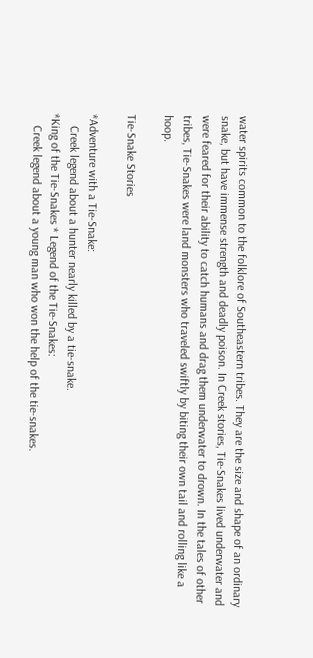water spirits common to the folklore of Southeastern tribes. They are the size and shape of an ordinary snake, but have immense strength and deadly poison. In Creek stories, Tie-Snakes lived underwater and were feared for their ability to catch humans and drag them underwater to drown. In the tales of other tribes, Tie-Snakes were land monsters who traveled swiftly by biting their own tail and rolling like a hoop.

Tie-Snake Stories

*Adventure with a Tie-Snake:
    Creek legend about a hunter nearly killed by a tie-snake.
*King of the Tie-Snakes * Legend of the Tie-Snakes:
    Creek legend about a young man who won the help of the tie-snakes.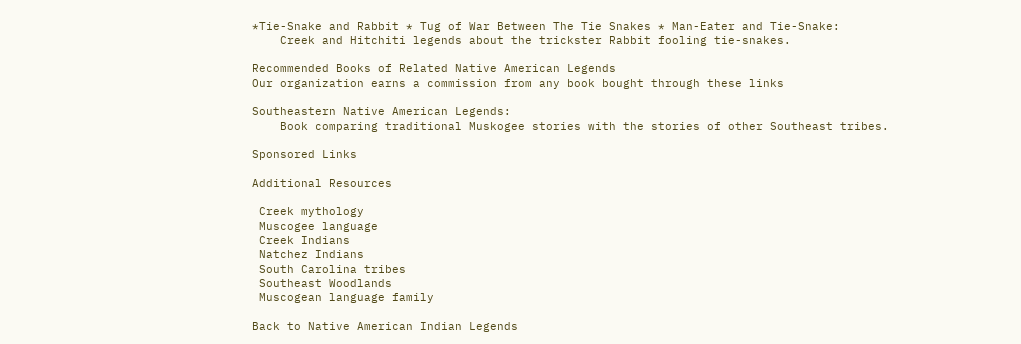*Tie-Snake and Rabbit * Tug of War Between The Tie Snakes * Man-Eater and Tie-Snake:
    Creek and Hitchiti legends about the trickster Rabbit fooling tie-snakes.

Recommended Books of Related Native American Legends
Our organization earns a commission from any book bought through these links

Southeastern Native American Legends:
    Book comparing traditional Muskogee stories with the stories of other Southeast tribes.

Sponsored Links

Additional Resources

 Creek mythology
 Muscogee language
 Creek Indians
 Natchez Indians
 South Carolina tribes
 Southeast Woodlands
 Muscogean language family

Back to Native American Indian Legends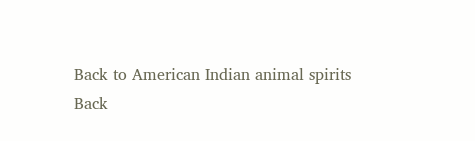Back to American Indian animal spirits
Back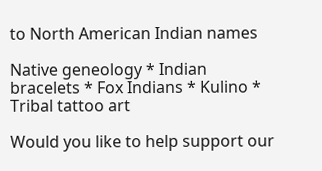to North American Indian names

Native geneology * Indian bracelets * Fox Indians * Kulino * Tribal tattoo art

Would you like to help support our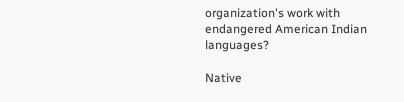organization's work with endangered American Indian languages?

Native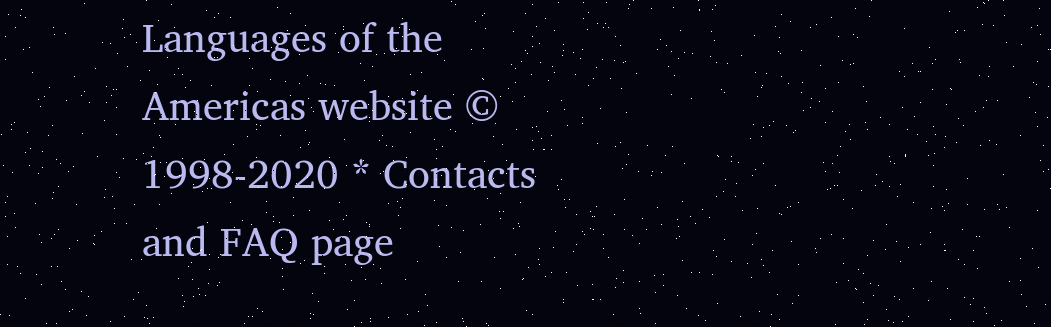Languages of the Americas website © 1998-2020 * Contacts and FAQ page